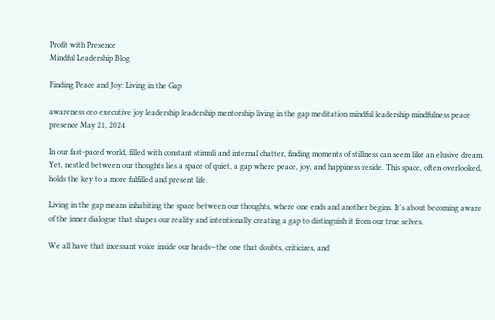Profit with Presence
Mindful Leadership Blog

Finding Peace and Joy: Living in the Gap

awareness ceo executive joy leadership leadership mentorship living in the gap meditation mindful leadership mindfulness peace presence May 21, 2024

In our fast-paced world, filled with constant stimuli and internal chatter, finding moments of stillness can seem like an elusive dream. Yet, nestled between our thoughts lies a space of quiet, a gap where peace, joy, and happiness reside. This space, often overlooked, holds the key to a more fulfilled and present life.

Living in the gap means inhabiting the space between our thoughts, where one ends and another begins. It's about becoming aware of the inner dialogue that shapes our reality and intentionally creating a gap to distinguish it from our true selves.

We all have that incessant voice inside our heads—the one that doubts, criticizes, and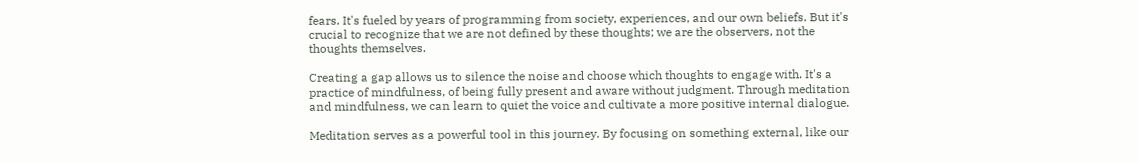fears. It's fueled by years of programming from society, experiences, and our own beliefs. But it's crucial to recognize that we are not defined by these thoughts; we are the observers, not the thoughts themselves.

Creating a gap allows us to silence the noise and choose which thoughts to engage with. It's a practice of mindfulness, of being fully present and aware without judgment. Through meditation and mindfulness, we can learn to quiet the voice and cultivate a more positive internal dialogue.

Meditation serves as a powerful tool in this journey. By focusing on something external, like our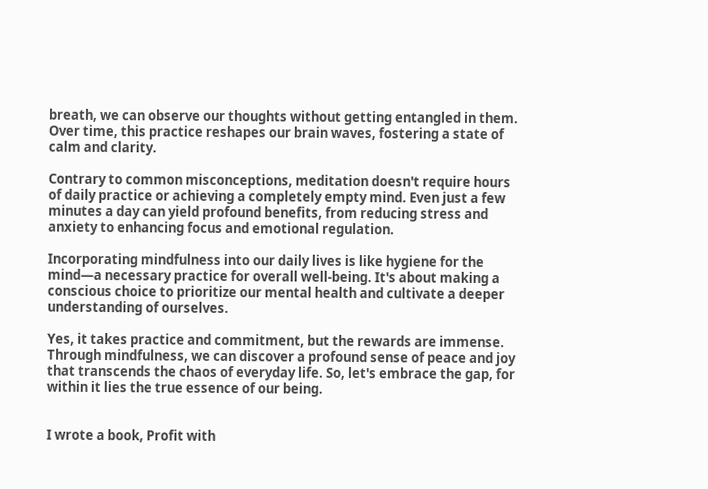breath, we can observe our thoughts without getting entangled in them. Over time, this practice reshapes our brain waves, fostering a state of calm and clarity.

Contrary to common misconceptions, meditation doesn't require hours of daily practice or achieving a completely empty mind. Even just a few minutes a day can yield profound benefits, from reducing stress and anxiety to enhancing focus and emotional regulation.

Incorporating mindfulness into our daily lives is like hygiene for the mind—a necessary practice for overall well-being. It's about making a conscious choice to prioritize our mental health and cultivate a deeper understanding of ourselves.

Yes, it takes practice and commitment, but the rewards are immense. Through mindfulness, we can discover a profound sense of peace and joy that transcends the chaos of everyday life. So, let's embrace the gap, for within it lies the true essence of our being.


I wrote a book, Profit with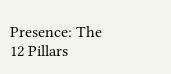Presence: The 12 Pillars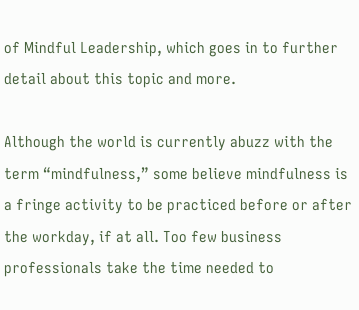of Mindful Leadership, which goes in to further detail about this topic and more.

Although the world is currently abuzz with the term “mindfulness,” some believe mindfulness is a fringe activity to be practiced before or after the workday, if at all. Too few business professionals take the time needed to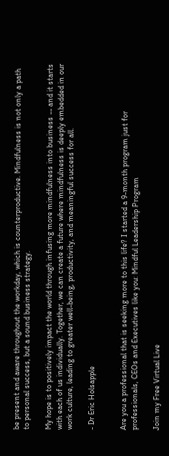be present and aware throughout the workday, which is counterproductive. Mindfulness is not only a path to personal success, but a sound business strategy.

My hope is to positively impact the world through infusing more mindfulness into business -- and it starts with each of us individually. Together, we can create a future where mindfulness is deeply embedded in our work culture, leading to greater well-being, productivity, and meaningful success for all.

- Dr Eric Holsapple


Are you a professional that is seeking more to this life? I started a 9-month program just for professionals, CEOs and Executives like you: Mindful Leadership Program

Join my Free Virtual Live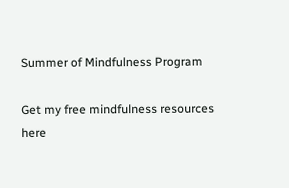Summer of Mindfulness Program

Get my free mindfulness resources here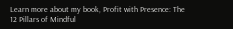Learn more about my book, Profit with Presence: The 12 Pillars of Mindful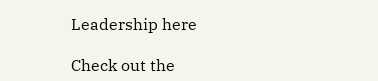Leadership here

Check out the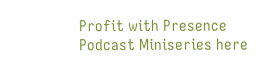Profit with Presence Podcast Miniseries here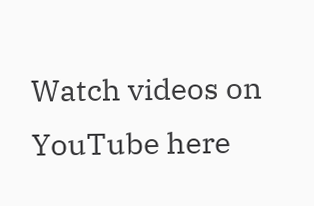Watch videos on YouTube here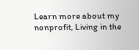Learn more about my nonprofit, Living in the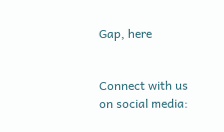Gap, here


Connect with us on social media: